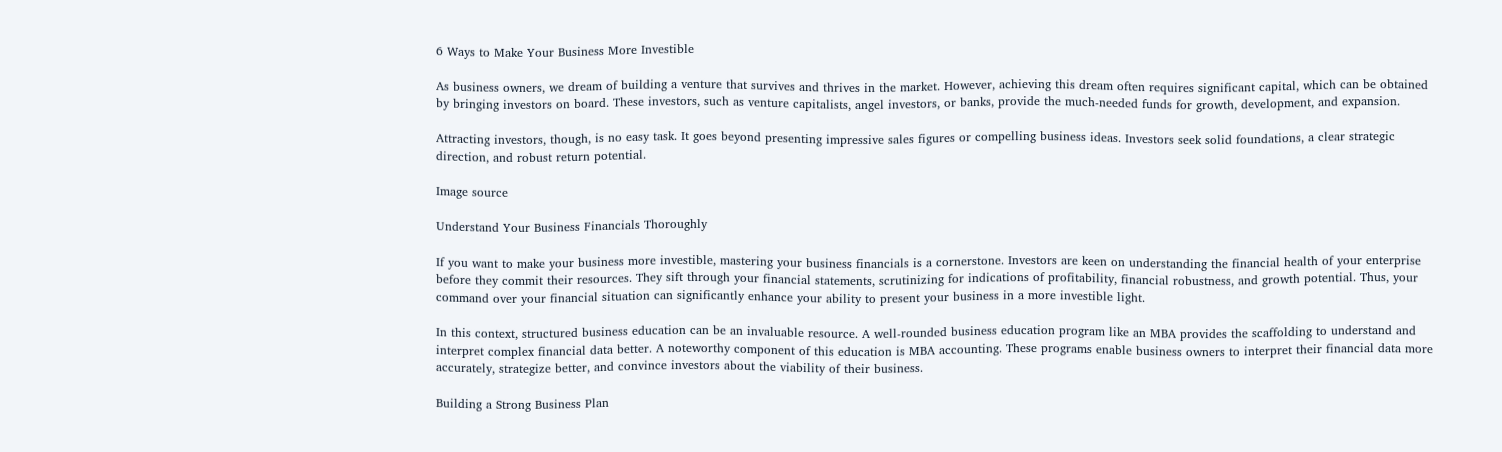6 Ways to Make Your Business More Investible

As business owners, we dream of building a venture that survives and thrives in the market. However, achieving this dream often requires significant capital, which can be obtained by bringing investors on board. These investors, such as venture capitalists, angel investors, or banks, provide the much-needed funds for growth, development, and expansion.

Attracting investors, though, is no easy task. It goes beyond presenting impressive sales figures or compelling business ideas. Investors seek solid foundations, a clear strategic direction, and robust return potential.

Image source

Understand Your Business Financials Thoroughly

If you want to make your business more investible, mastering your business financials is a cornerstone. Investors are keen on understanding the financial health of your enterprise before they commit their resources. They sift through your financial statements, scrutinizing for indications of profitability, financial robustness, and growth potential. Thus, your command over your financial situation can significantly enhance your ability to present your business in a more investible light.

In this context, structured business education can be an invaluable resource. A well-rounded business education program like an MBA provides the scaffolding to understand and interpret complex financial data better. A noteworthy component of this education is MBA accounting. These programs enable business owners to interpret their financial data more accurately, strategize better, and convince investors about the viability of their business.

Building a Strong Business Plan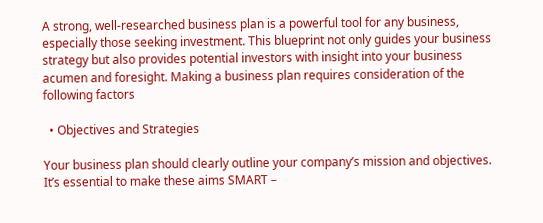A strong, well-researched business plan is a powerful tool for any business, especially those seeking investment. This blueprint not only guides your business strategy but also provides potential investors with insight into your business acumen and foresight. Making a business plan requires consideration of the following factors

  • Objectives and Strategies

Your business plan should clearly outline your company’s mission and objectives. It’s essential to make these aims SMART –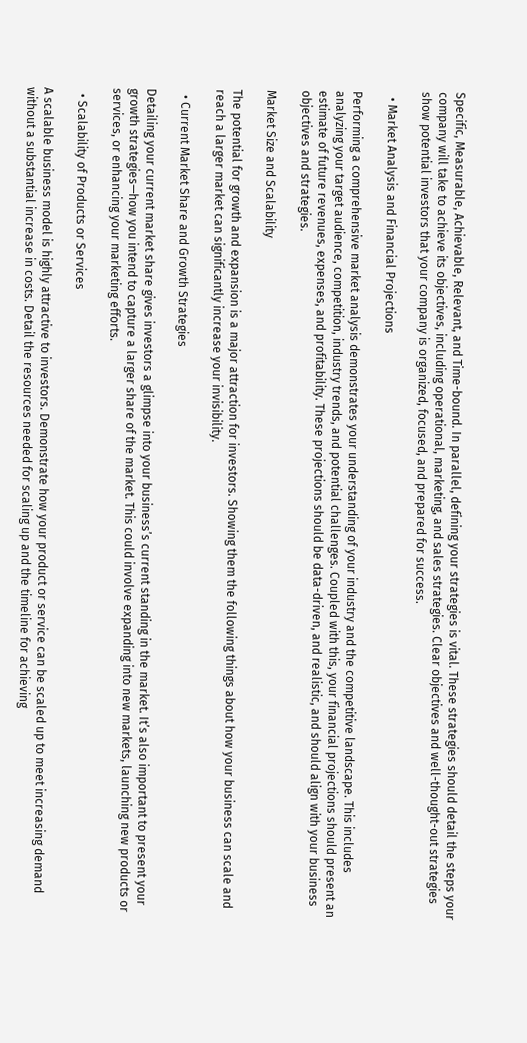Specific, Measurable, Achievable, Relevant, and Time-bound. In parallel, defining your strategies is vital. These strategies should detail the steps your company will take to achieve its objectives, including operational, marketing, and sales strategies. Clear objectives and well-thought-out strategies show potential investors that your company is organized, focused, and prepared for success.

  • Market Analysis and Financial Projections

Performing a comprehensive market analysis demonstrates your understanding of your industry and the competitive landscape. This includes analyzing your target audience, competition, industry trends, and potential challenges. Coupled with this, your financial projections should present an estimate of future revenues, expenses, and profitability. These projections should be data-driven, and realistic, and should align with your business objectives and strategies.

Market Size and Scalability

The potential for growth and expansion is a major attraction for investors. Showing them the following things about how your business can scale and reach a larger market can significantly increase your invisibility.

  • Current Market Share and Growth Strategies

Detailing your current market share gives investors a glimpse into your business’s current standing in the market. It’s also important to present your growth strategies—how you intend to capture a larger share of the market. This could involve expanding into new markets, launching new products or services, or enhancing your marketing efforts.

  • Scalability of Products or Services

A scalable business model is highly attractive to investors. Demonstrate how your product or service can be scaled up to meet increasing demand without a substantial increase in costs. Detail the resources needed for scaling up and the timeline for achieving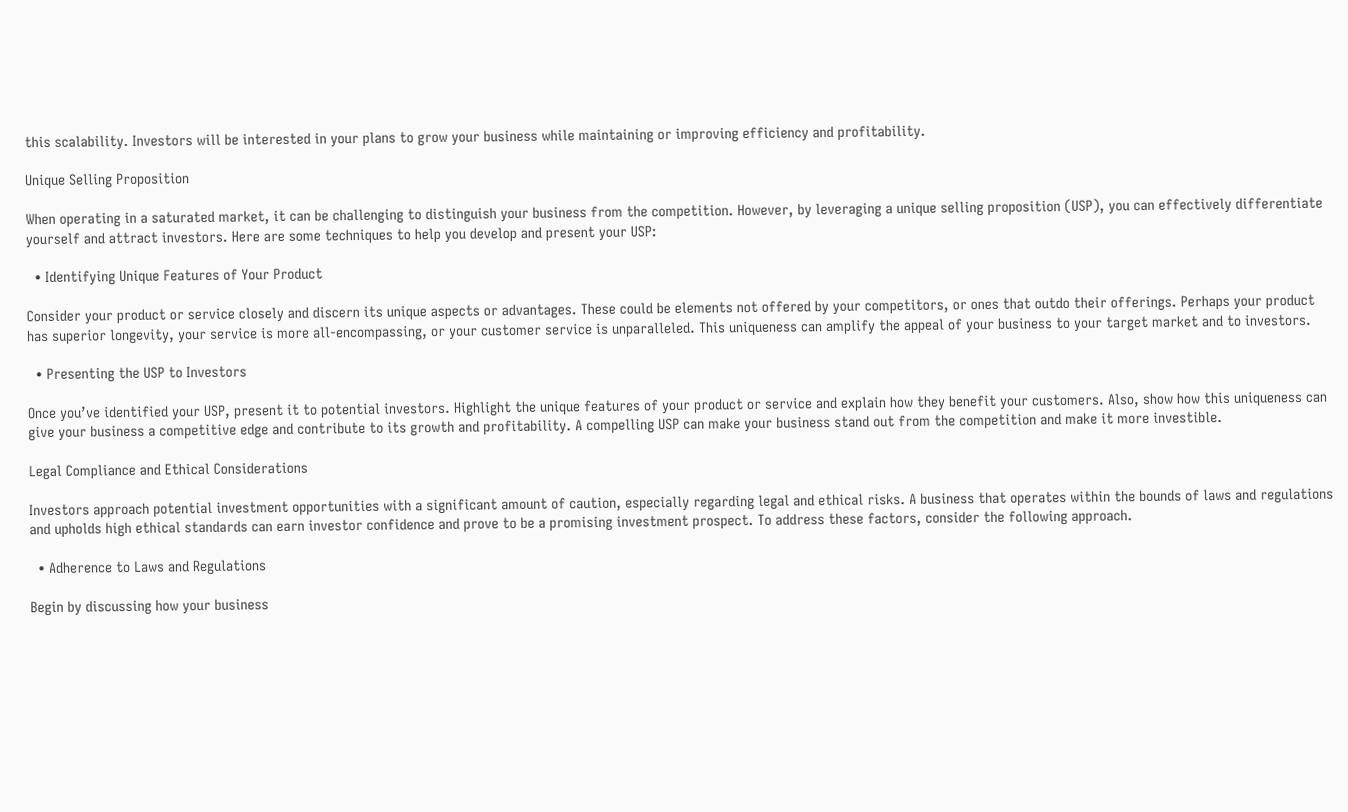this scalability. Investors will be interested in your plans to grow your business while maintaining or improving efficiency and profitability.

Unique Selling Proposition

When operating in a saturated market, it can be challenging to distinguish your business from the competition. However, by leveraging a unique selling proposition (USP), you can effectively differentiate yourself and attract investors. Here are some techniques to help you develop and present your USP:

  • Identifying Unique Features of Your Product

Consider your product or service closely and discern its unique aspects or advantages. These could be elements not offered by your competitors, or ones that outdo their offerings. Perhaps your product has superior longevity, your service is more all-encompassing, or your customer service is unparalleled. This uniqueness can amplify the appeal of your business to your target market and to investors.

  • Presenting the USP to Investors

Once you’ve identified your USP, present it to potential investors. Highlight the unique features of your product or service and explain how they benefit your customers. Also, show how this uniqueness can give your business a competitive edge and contribute to its growth and profitability. A compelling USP can make your business stand out from the competition and make it more investible.

Legal Compliance and Ethical Considerations

Investors approach potential investment opportunities with a significant amount of caution, especially regarding legal and ethical risks. A business that operates within the bounds of laws and regulations and upholds high ethical standards can earn investor confidence and prove to be a promising investment prospect. To address these factors, consider the following approach.

  • Adherence to Laws and Regulations

Begin by discussing how your business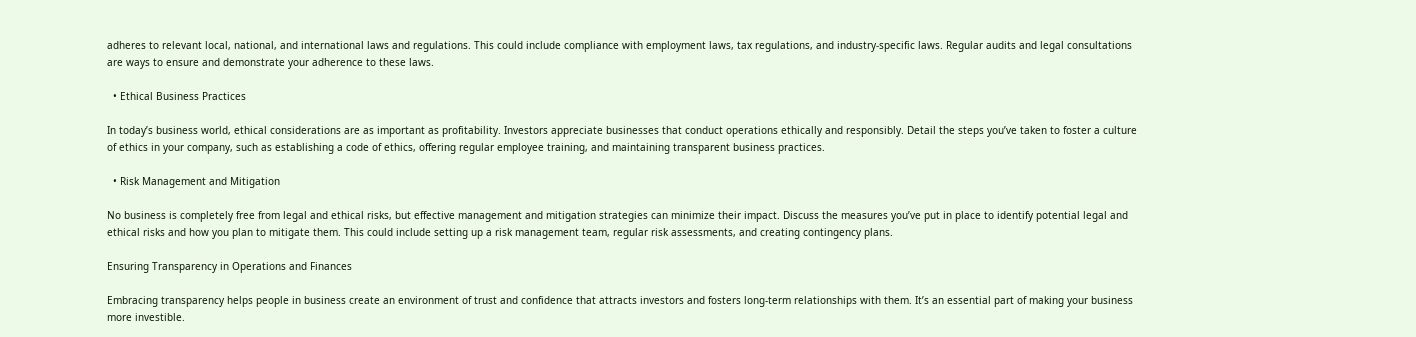adheres to relevant local, national, and international laws and regulations. This could include compliance with employment laws, tax regulations, and industry-specific laws. Regular audits and legal consultations are ways to ensure and demonstrate your adherence to these laws.

  • Ethical Business Practices

In today’s business world, ethical considerations are as important as profitability. Investors appreciate businesses that conduct operations ethically and responsibly. Detail the steps you’ve taken to foster a culture of ethics in your company, such as establishing a code of ethics, offering regular employee training, and maintaining transparent business practices.

  • Risk Management and Mitigation

No business is completely free from legal and ethical risks, but effective management and mitigation strategies can minimize their impact. Discuss the measures you’ve put in place to identify potential legal and ethical risks and how you plan to mitigate them. This could include setting up a risk management team, regular risk assessments, and creating contingency plans.

Ensuring Transparency in Operations and Finances

Embracing transparency helps people in business create an environment of trust and confidence that attracts investors and fosters long-term relationships with them. It’s an essential part of making your business more investible.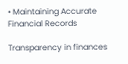• Maintaining Accurate Financial Records

Transparency in finances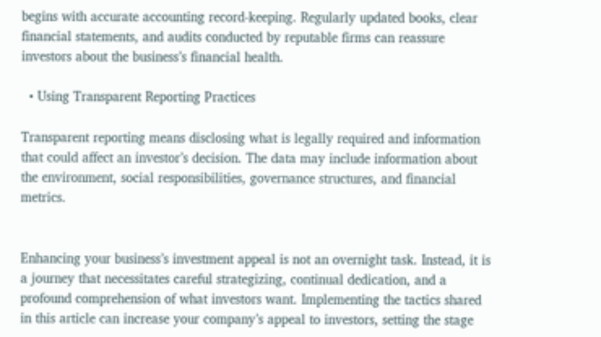begins with accurate accounting record-keeping. Regularly updated books, clear financial statements, and audits conducted by reputable firms can reassure investors about the business’s financial health.

  • Using Transparent Reporting Practices

Transparent reporting means disclosing what is legally required and information that could affect an investor’s decision. The data may include information about the environment, social responsibilities, governance structures, and financial metrics.


Enhancing your business’s investment appeal is not an overnight task. Instead, it is a journey that necessitates careful strategizing, continual dedication, and a profound comprehension of what investors want. Implementing the tactics shared in this article can increase your company’s appeal to investors, setting the stage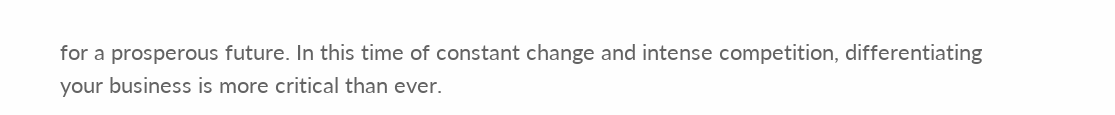for a prosperous future. In this time of constant change and intense competition, differentiating your business is more critical than ever.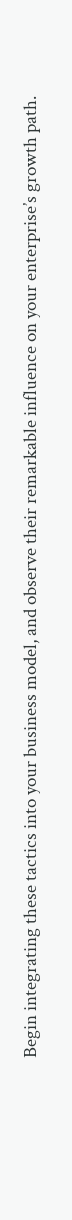Begin integrating these tactics into your business model, and observe their remarkable influence on your enterprise’s growth path.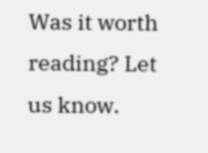Was it worth reading? Let us know.